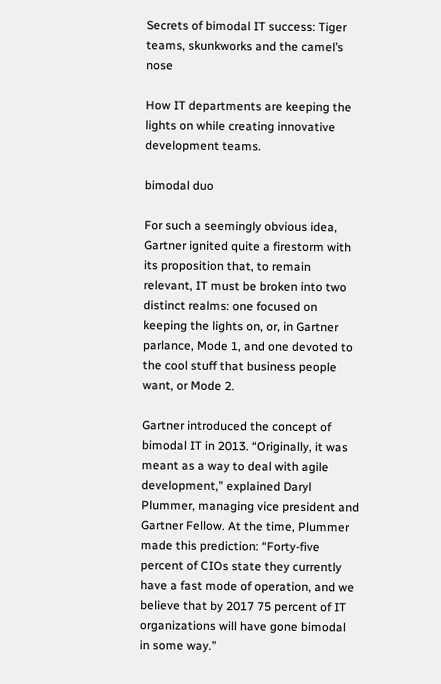Secrets of bimodal IT success: Tiger teams, skunkworks and the camel’s nose

How IT departments are keeping the lights on while creating innovative development teams.

bimodal duo

For such a seemingly obvious idea, Gartner ignited quite a firestorm with its proposition that, to remain relevant, IT must be broken into two distinct realms: one focused on keeping the lights on, or, in Gartner parlance, Mode 1, and one devoted to the cool stuff that business people want, or Mode 2.

Gartner introduced the concept of bimodal IT in 2013. “Originally, it was meant as a way to deal with agile development,” explained Daryl Plummer, managing vice president and Gartner Fellow. At the time, Plummer made this prediction: “Forty-five percent of CIOs state they currently have a fast mode of operation, and we believe that by 2017 75 percent of IT organizations will have gone bimodal in some way.”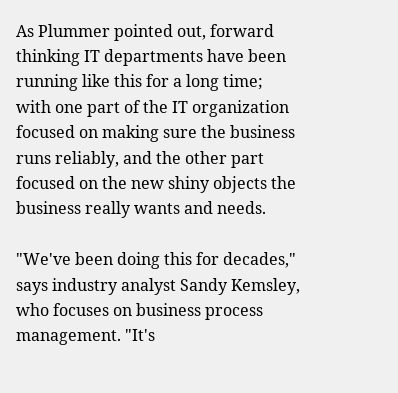As Plummer pointed out, forward thinking IT departments have been running like this for a long time; with one part of the IT organization focused on making sure the business runs reliably, and the other part focused on the new shiny objects the business really wants and needs.

"We've been doing this for decades," says industry analyst Sandy Kemsley, who focuses on business process management. "It's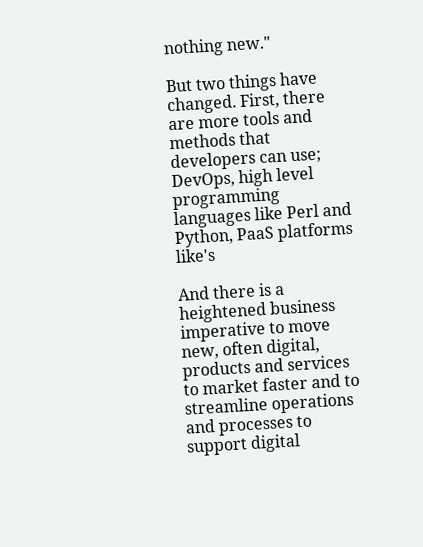nothing new."

But two things have changed. First, there are more tools and methods that developers can use; DevOps, high level programming languages like Perl and Python, PaaS platforms like's

And there is a heightened business imperative to move new, often digital, products and services to market faster and to streamline operations and processes to support digital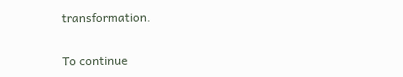transformation.

To continue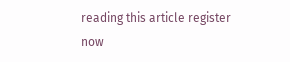reading this article register now